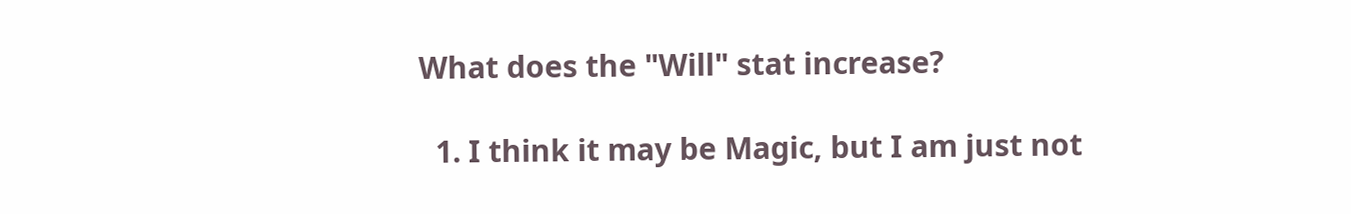What does the "Will" stat increase?

  1. I think it may be Magic, but I am just not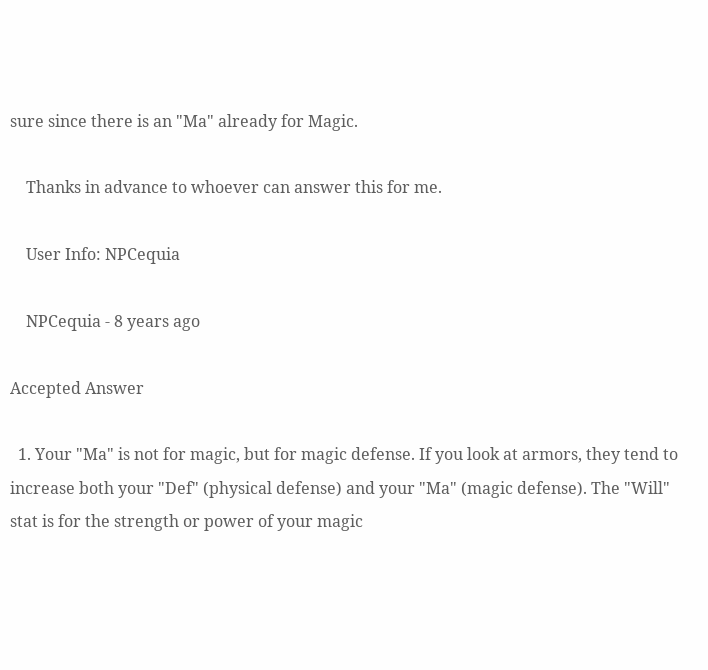sure since there is an "Ma" already for Magic.

    Thanks in advance to whoever can answer this for me.

    User Info: NPCequia

    NPCequia - 8 years ago

Accepted Answer

  1. Your "Ma" is not for magic, but for magic defense. If you look at armors, they tend to increase both your "Def" (physical defense) and your "Ma" (magic defense). The "Will" stat is for the strength or power of your magic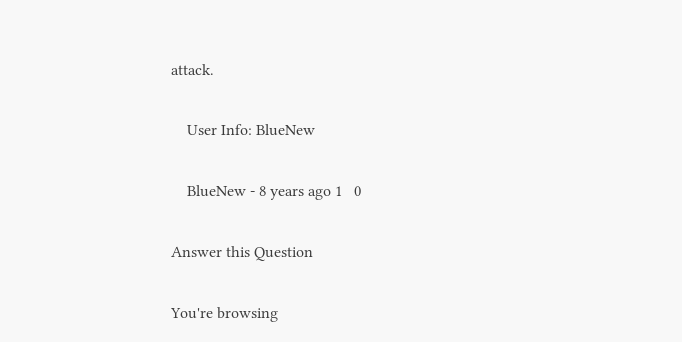attack.

    User Info: BlueNew

    BlueNew - 8 years ago 1   0

Answer this Question

You're browsing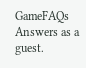GameFAQs Answers as a guest.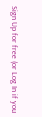Sign Up for free (or Log In if you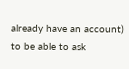already have an account) to be able to ask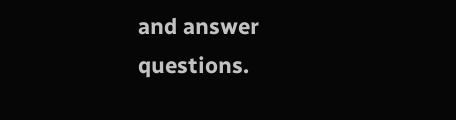and answer questions.